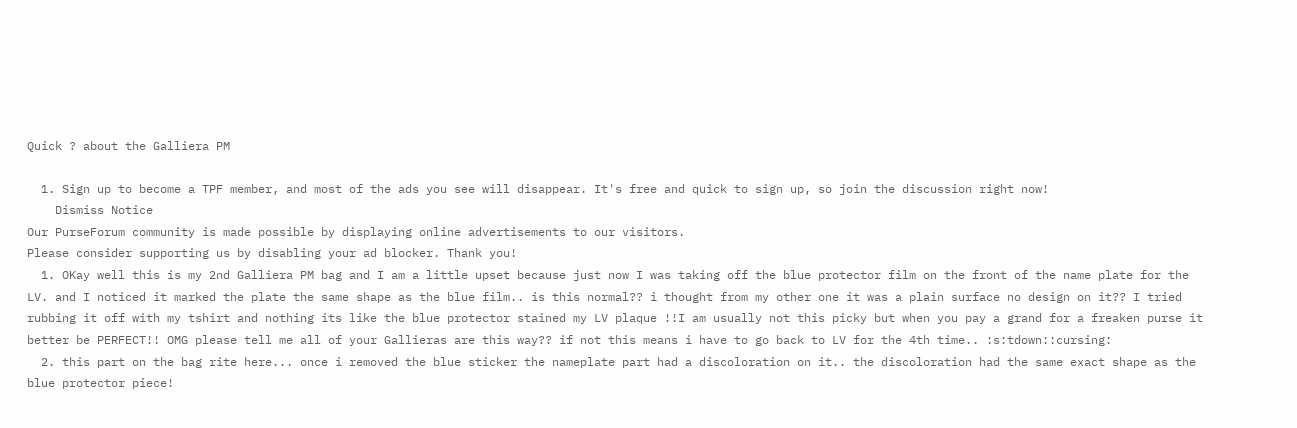Quick ? about the Galliera PM

  1. Sign up to become a TPF member, and most of the ads you see will disappear. It's free and quick to sign up, so join the discussion right now!
    Dismiss Notice
Our PurseForum community is made possible by displaying online advertisements to our visitors.
Please consider supporting us by disabling your ad blocker. Thank you!
  1. OKay well this is my 2nd Galliera PM bag and I am a little upset because just now I was taking off the blue protector film on the front of the name plate for the LV. and I noticed it marked the plate the same shape as the blue film.. is this normal?? i thought from my other one it was a plain surface no design on it?? I tried rubbing it off with my tshirt and nothing its like the blue protector stained my LV plaque !!I am usually not this picky but when you pay a grand for a freaken purse it better be PERFECT!! OMG please tell me all of your Gallieras are this way?? if not this means i have to go back to LV for the 4th time.. :s:tdown::cursing:
  2. this part on the bag rite here... once i removed the blue sticker the nameplate part had a discoloration on it.. the discoloration had the same exact shape as the blue protector piece!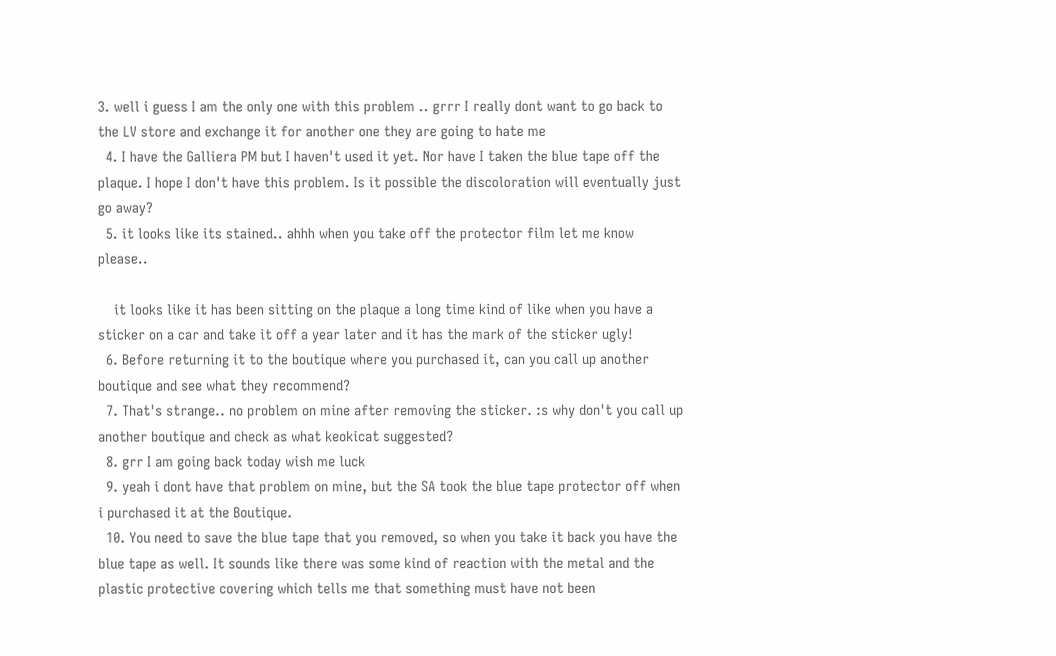3. well i guess I am the only one with this problem .. grrr I really dont want to go back to the LV store and exchange it for another one they are going to hate me
  4. I have the Galliera PM but I haven't used it yet. Nor have I taken the blue tape off the plaque. I hope I don't have this problem. Is it possible the discoloration will eventually just go away?
  5. it looks like its stained.. ahhh when you take off the protector film let me know please..

    it looks like it has been sitting on the plaque a long time kind of like when you have a sticker on a car and take it off a year later and it has the mark of the sticker ugly!
  6. Before returning it to the boutique where you purchased it, can you call up another boutique and see what they recommend?
  7. That's strange.. no problem on mine after removing the sticker. :s why don't you call up another boutique and check as what keokicat suggested?
  8. grr I am going back today wish me luck
  9. yeah i dont have that problem on mine, but the SA took the blue tape protector off when i purchased it at the Boutique.
  10. You need to save the blue tape that you removed, so when you take it back you have the blue tape as well. It sounds like there was some kind of reaction with the metal and the plastic protective covering which tells me that something must have not been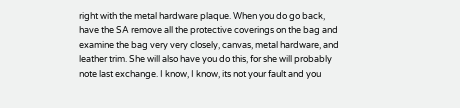right with the metal hardware plaque. When you do go back, have the SA remove all the protective coverings on the bag and examine the bag very very closely, canvas, metal hardware, and leather trim. She will also have you do this, for she will probably note last exchange. I know, I know, its not your fault and you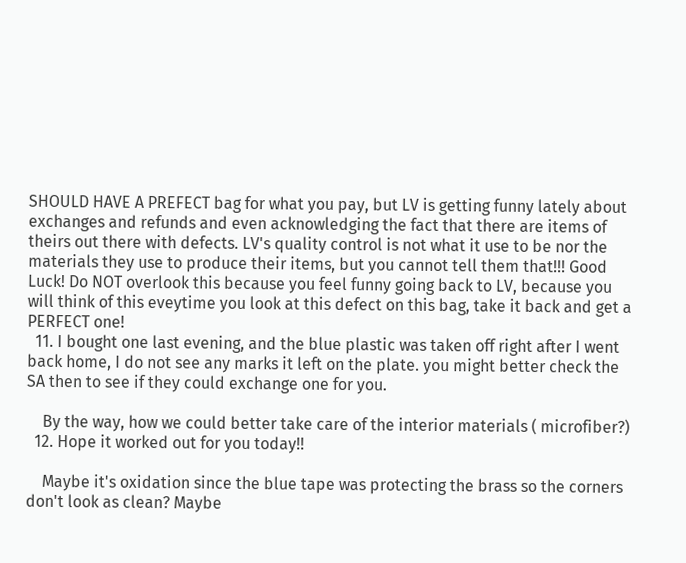SHOULD HAVE A PREFECT bag for what you pay, but LV is getting funny lately about exchanges and refunds and even acknowledging the fact that there are items of theirs out there with defects. LV's quality control is not what it use to be nor the materials they use to produce their items, but you cannot tell them that!!! Good Luck! Do NOT overlook this because you feel funny going back to LV, because you will think of this eveytime you look at this defect on this bag, take it back and get a PERFECT one!
  11. I bought one last evening, and the blue plastic was taken off right after I went back home, I do not see any marks it left on the plate. you might better check the SA then to see if they could exchange one for you.

    By the way, how we could better take care of the interior materials ( microfiber?)
  12. Hope it worked out for you today!!

    Maybe it's oxidation since the blue tape was protecting the brass so the corners don't look as clean? Maybe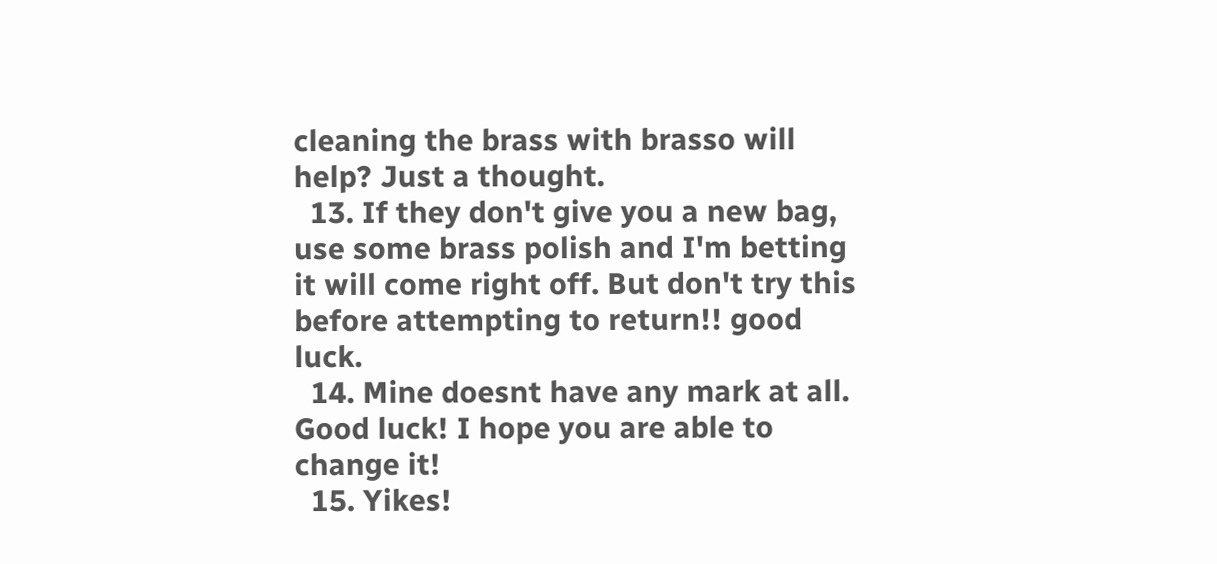cleaning the brass with brasso will help? Just a thought.
  13. If they don't give you a new bag, use some brass polish and I'm betting it will come right off. But don't try this before attempting to return!! good luck.
  14. Mine doesnt have any mark at all. Good luck! I hope you are able to change it!
  15. Yikes!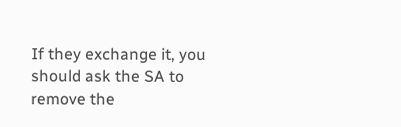If they exchange it, you should ask the SA to remove the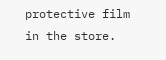protective film in the store.